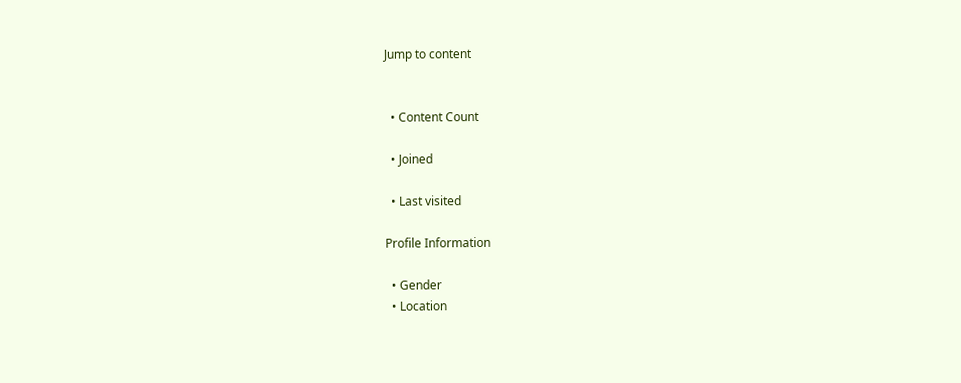Jump to content


  • Content Count

  • Joined

  • Last visited

Profile Information

  • Gender
  • Location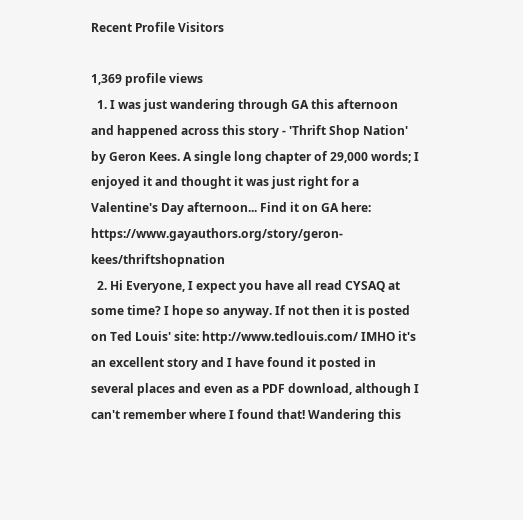Recent Profile Visitors

1,369 profile views
  1. I was just wandering through GA this afternoon and happened across this story - 'Thrift Shop Nation' by Geron Kees. A single long chapter of 29,000 words; I enjoyed it and thought it was just right for a Valentine's Day afternoon... Find it on GA here: https://www.gayauthors.org/story/geron-kees/thriftshopnation
  2. Hi Everyone, I expect you have all read CYSAQ at some time? I hope so anyway. If not then it is posted on Ted Louis' site: http://www.tedlouis.com/ IMHO it's an excellent story and I have found it posted in several places and even as a PDF download, although I can't remember where I found that! Wandering this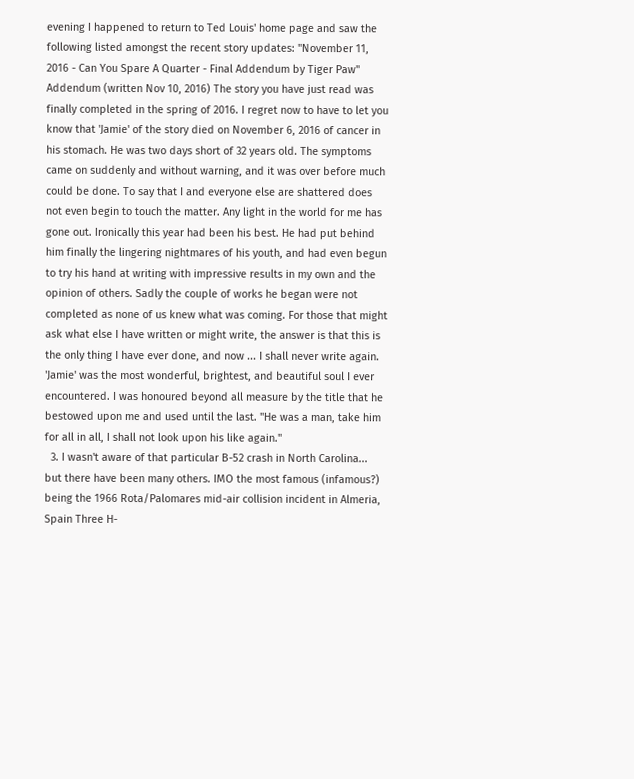evening I happened to return to Ted Louis' home page and saw the following listed amongst the recent story updates: "November 11, 2016 - Can You Spare A Quarter - Final Addendum by Tiger Paw" Addendum (written Nov 10, 2016) The story you have just read was finally completed in the spring of 2016. I regret now to have to let you know that 'Jamie' of the story died on November 6, 2016 of cancer in his stomach. He was two days short of 32 years old. The symptoms came on suddenly and without warning, and it was over before much could be done. To say that I and everyone else are shattered does not even begin to touch the matter. Any light in the world for me has gone out. Ironically this year had been his best. He had put behind him finally the lingering nightmares of his youth, and had even begun to try his hand at writing with impressive results in my own and the opinion of others. Sadly the couple of works he began were not completed as none of us knew what was coming. For those that might ask what else I have written or might write, the answer is that this is the only thing I have ever done, and now ... I shall never write again. 'Jamie' was the most wonderful, brightest, and beautiful soul I ever encountered. I was honoured beyond all measure by the title that he bestowed upon me and used until the last. "He was a man, take him for all in all, I shall not look upon his like again."
  3. I wasn't aware of that particular B-52 crash in North Carolina... but there have been many others. IMO the most famous (infamous?) being the 1966 Rota/Palomares mid-air collision incident in Almeria, Spain Three H-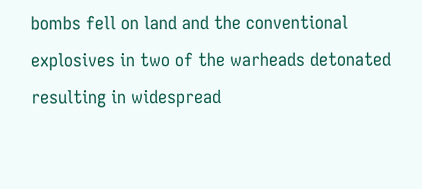bombs fell on land and the conventional explosives in two of the warheads detonated resulting in widespread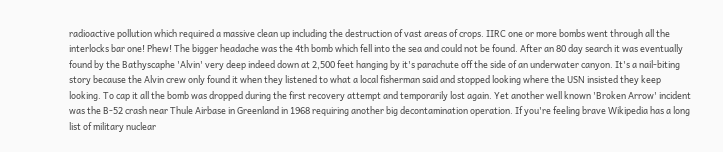radioactive pollution which required a massive clean up including the destruction of vast areas of crops. IIRC one or more bombs went through all the interlocks bar one! Phew! The bigger headache was the 4th bomb which fell into the sea and could not be found. After an 80 day search it was eventually found by the Bathyscaphe 'Alvin' very deep indeed down at 2,500 feet hanging by it's parachute off the side of an underwater canyon. It's a nail-biting story because the Alvin crew only found it when they listened to what a local fisherman said and stopped looking where the USN insisted they keep looking. To cap it all the bomb was dropped during the first recovery attempt and temporarily lost again. Yet another well known 'Broken Arrow' incident was the B-52 crash near Thule Airbase in Greenland in 1968 requiring another big decontamination operation. If you're feeling brave Wikipedia has a long list of military nuclear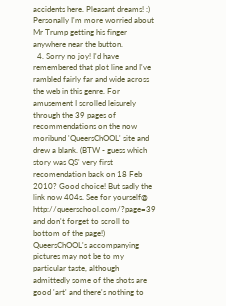accidents here. Pleasant dreams! :) Personally I'm more worried about Mr Trump getting his finger anywhere near the button.
  4. Sorry no joy! I'd have remembered that plot line and I've rambled fairly far and wide across the web in this genre. For amusement I scrolled leisurely through the 39 pages of recommendations on the now moribund 'QueersChOOL' site and drew a blank. (BTW - guess which story was QS' very first recomendation back on 18 Feb 2010? Good choice! But sadly the link now 404s. See for yourself@ http://queerschool.com/?page=39 and don't forget to scroll to bottom of the page!) QueersChOOL's accompanying pictures may not be to my particular taste, although admittedly some of the shots are good 'art' and there's nothing to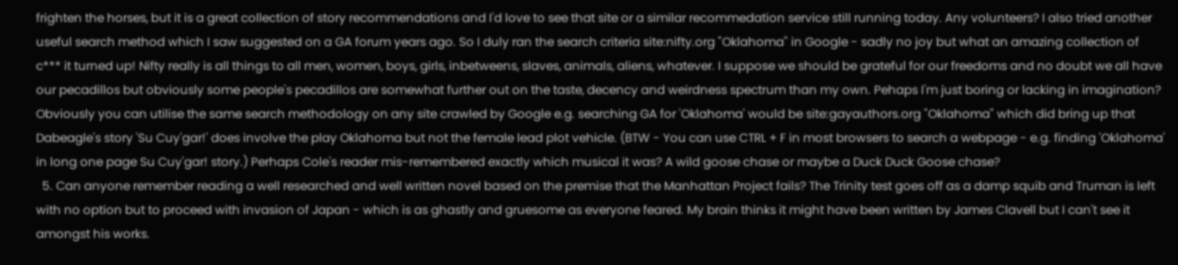frighten the horses, but it is a great collection of story recommendations and I'd love to see that site or a similar recommedation service still running today. Any volunteers? I also tried another useful search method which I saw suggested on a GA forum years ago. So I duly ran the search criteria site:nifty.org "Oklahoma" in Google - sadly no joy but what an amazing collection of c*** it turned up! Nifty really is all things to all men, women, boys, girls, inbetweens, slaves, animals, aliens, whatever. I suppose we should be grateful for our freedoms and no doubt we all have our pecadillos but obviously some people's pecadillos are somewhat further out on the taste, decency and weirdness spectrum than my own. Pehaps I'm just boring or lacking in imagination? Obviously you can utilise the same search methodology on any site crawled by Google e.g. searching GA for 'Oklahoma' would be site:gayauthors.org "Oklahoma" which did bring up that Dabeagle's story 'Su Cuy'gar!' does involve the play Oklahoma but not the female lead plot vehicle. (BTW - You can use CTRL + F in most browsers to search a webpage - e.g. finding 'Oklahoma' in long one page Su Cuy'gar! story.) Perhaps Cole's reader mis-remembered exactly which musical it was? A wild goose chase or maybe a Duck Duck Goose chase?
  5. Can anyone remember reading a well researched and well written novel based on the premise that the Manhattan Project fails? The Trinity test goes off as a damp squib and Truman is left with no option but to proceed with invasion of Japan - which is as ghastly and gruesome as everyone feared. My brain thinks it might have been written by James Clavell but I can't see it amongst his works.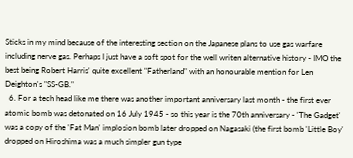Sticks in my mind because of the interesting section on the Japanese plans to use gas warfare including nerve gas. Perhaps I just have a soft spot for the well writen alternative history - IMO the best being Robert Harris' quite excellent "Fatherland" with an honourable mention for Len Deighton's "SS-GB."
  6. For a tech head like me there was another important anniversary last month - the first ever atomic bomb was detonated on 16 July 1945 - so this year is the 70th anniversary - 'The Gadget' was a copy of the 'Fat Man' implosion bomb later dropped on Nagasaki (the first bomb 'Little Boy' dropped on Hiroshima was a much simpler gun type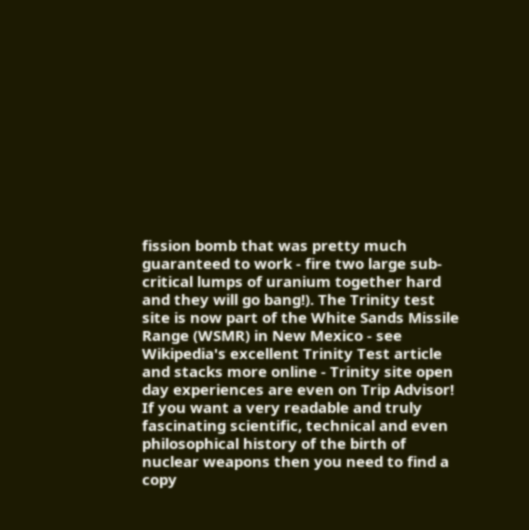fission bomb that was pretty much guaranteed to work - fire two large sub-critical lumps of uranium together hard and they will go bang!). The Trinity test site is now part of the White Sands Missile Range (WSMR) in New Mexico - see Wikipedia's excellent Trinity Test article and stacks more online - Trinity site open day experiences are even on Trip Advisor! If you want a very readable and truly fascinating scientific, technical and even philosophical history of the birth of nuclear weapons then you need to find a copy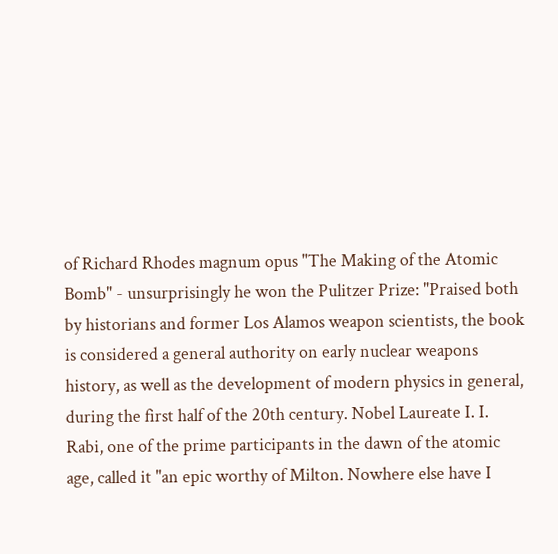of Richard Rhodes magnum opus "The Making of the Atomic Bomb" - unsurprisingly he won the Pulitzer Prize: "Praised both by historians and former Los Alamos weapon scientists, the book is considered a general authority on early nuclear weapons history, as well as the development of modern physics in general, during the first half of the 20th century. Nobel Laureate I. I. Rabi, one of the prime participants in the dawn of the atomic age, called it "an epic worthy of Milton. Nowhere else have I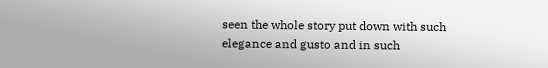seen the whole story put down with such elegance and gusto and in such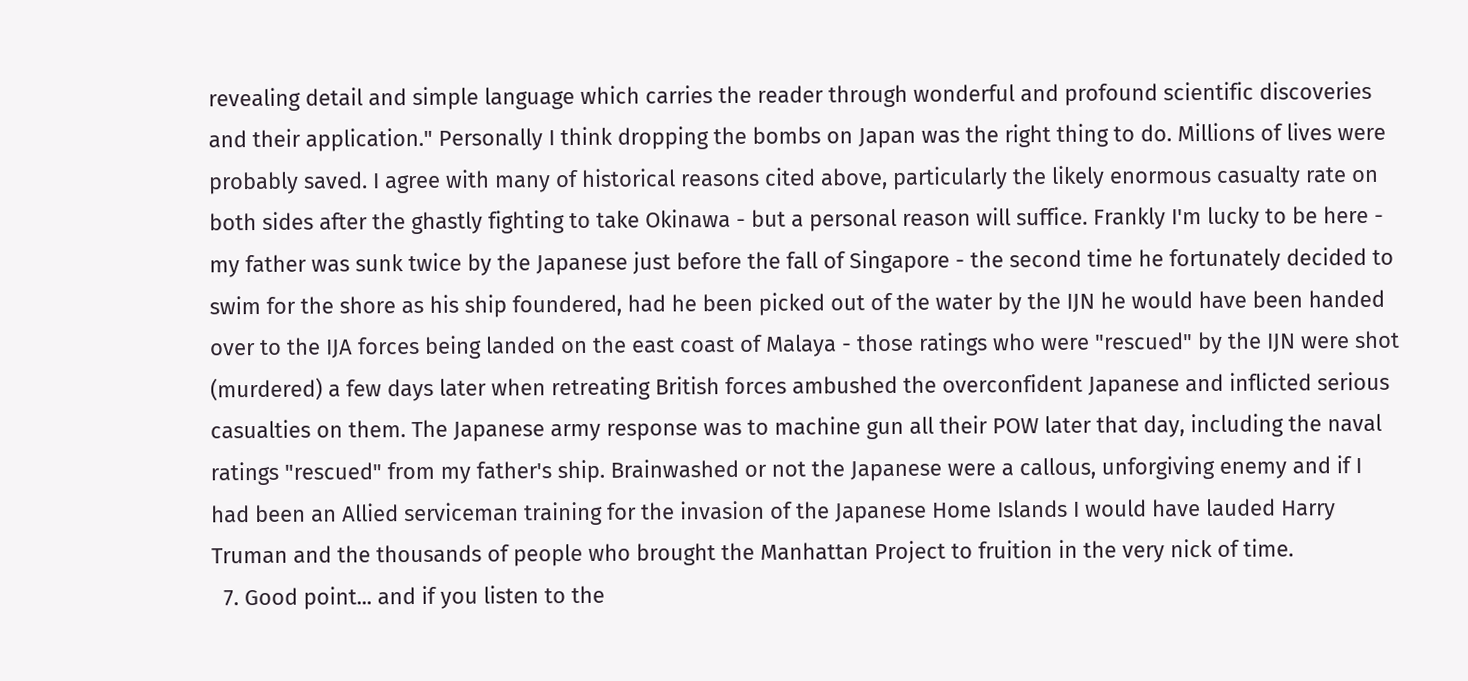revealing detail and simple language which carries the reader through wonderful and profound scientific discoveries and their application." Personally I think dropping the bombs on Japan was the right thing to do. Millions of lives were probably saved. I agree with many of historical reasons cited above, particularly the likely enormous casualty rate on both sides after the ghastly fighting to take Okinawa - but a personal reason will suffice. Frankly I'm lucky to be here - my father was sunk twice by the Japanese just before the fall of Singapore - the second time he fortunately decided to swim for the shore as his ship foundered, had he been picked out of the water by the IJN he would have been handed over to the IJA forces being landed on the east coast of Malaya - those ratings who were "rescued" by the IJN were shot (murdered) a few days later when retreating British forces ambushed the overconfident Japanese and inflicted serious casualties on them. The Japanese army response was to machine gun all their POW later that day, including the naval ratings "rescued" from my father's ship. Brainwashed or not the Japanese were a callous, unforgiving enemy and if I had been an Allied serviceman training for the invasion of the Japanese Home Islands I would have lauded Harry Truman and the thousands of people who brought the Manhattan Project to fruition in the very nick of time.
  7. Good point... and if you listen to the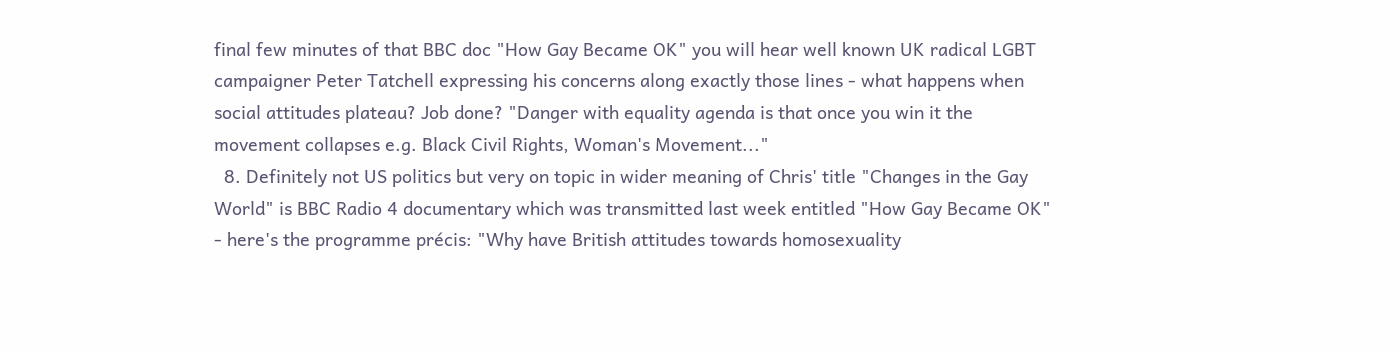final few minutes of that BBC doc "How Gay Became OK" you will hear well known UK radical LGBT campaigner Peter Tatchell expressing his concerns along exactly those lines - what happens when social attitudes plateau? Job done? "Danger with equality agenda is that once you win it the movement collapses e.g. Black Civil Rights, Woman's Movement..."
  8. Definitely not US politics but very on topic in wider meaning of Chris' title "Changes in the Gay World" is BBC Radio 4 documentary which was transmitted last week entitled "How Gay Became OK" - here's the programme précis: "Why have British attitudes towards homosexuality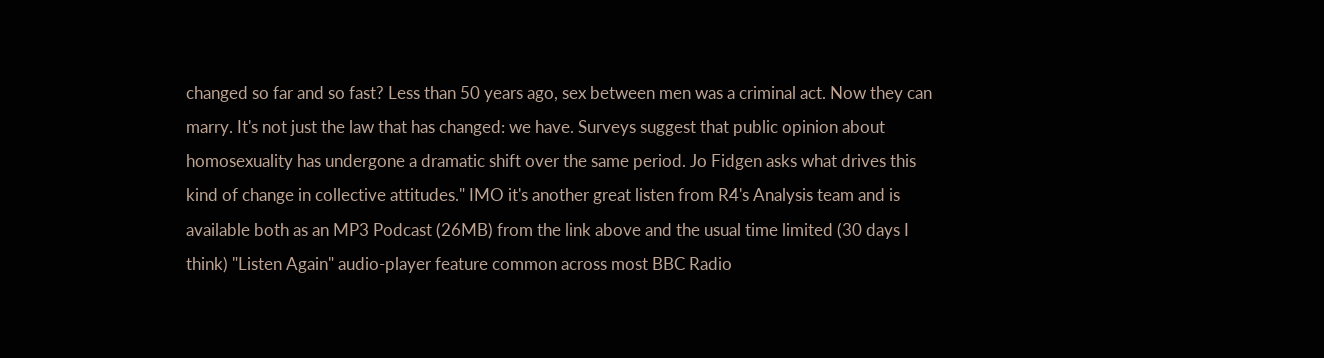changed so far and so fast? Less than 50 years ago, sex between men was a criminal act. Now they can marry. It's not just the law that has changed: we have. Surveys suggest that public opinion about homosexuality has undergone a dramatic shift over the same period. Jo Fidgen asks what drives this kind of change in collective attitudes." IMO it's another great listen from R4's Analysis team and is available both as an MP3 Podcast (26MB) from the link above and the usual time limited (30 days I think) "Listen Again" audio-player feature common across most BBC Radio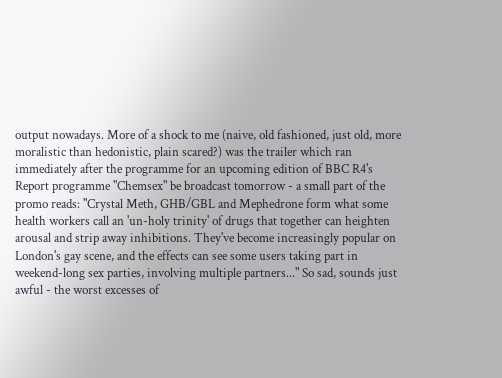output nowadays. More of a shock to me (naive, old fashioned, just old, more moralistic than hedonistic, plain scared?) was the trailer which ran immediately after the programme for an upcoming edition of BBC R4's Report programme "Chemsex" be broadcast tomorrow - a small part of the promo reads: "Crystal Meth, GHB/GBL and Mephedrone form what some health workers call an 'un-holy trinity' of drugs that together can heighten arousal and strip away inhibitions. They've become increasingly popular on London's gay scene, and the effects can see some users taking part in weekend-long sex parties, involving multiple partners..." So sad, sounds just awful - the worst excesses of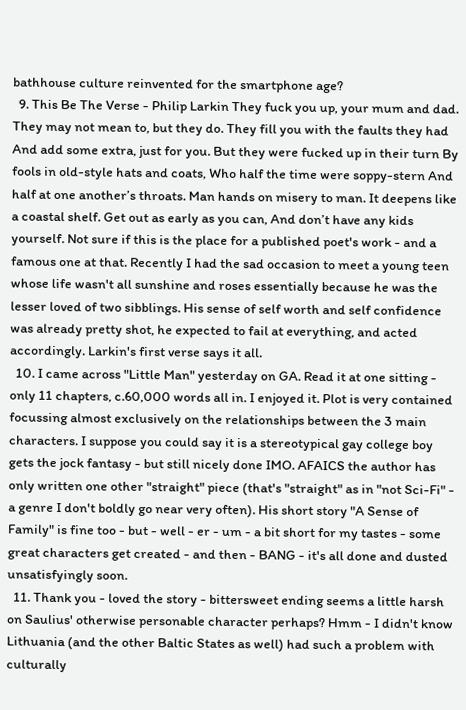bathhouse culture reinvented for the smartphone age?
  9. This Be The Verse - Philip Larkin They fuck you up, your mum and dad. They may not mean to, but they do. They fill you with the faults they had And add some extra, just for you. But they were fucked up in their turn By fools in old-style hats and coats, Who half the time were soppy-stern And half at one another’s throats. Man hands on misery to man. It deepens like a coastal shelf. Get out as early as you can, And don’t have any kids yourself. Not sure if this is the place for a published poet's work - and a famous one at that. Recently I had the sad occasion to meet a young teen whose life wasn't all sunshine and roses essentially because he was the lesser loved of two sibblings. His sense of self worth and self confidence was already pretty shot, he expected to fail at everything, and acted accordingly. Larkin's first verse says it all.
  10. I came across "Little Man" yesterday on GA. Read it at one sitting - only 11 chapters, c.60,000 words all in. I enjoyed it. Plot is very contained focussing almost exclusively on the relationships between the 3 main characters. I suppose you could say it is a stereotypical gay college boy gets the jock fantasy - but still nicely done IMO. AFAICS the author has only written one other "straight" piece (that's "straight" as in "not Sci-Fi" - a genre I don't boldly go near very often). His short story "A Sense of Family" is fine too - but - well - er - um - a bit short for my tastes - some great characters get created - and then - BANG - it's all done and dusted unsatisfyingly soon.
  11. Thank you - loved the story - bittersweet ending seems a little harsh on Saulius' otherwise personable character perhaps? Hmm - I didn't know Lithuania (and the other Baltic States as well) had such a problem with culturally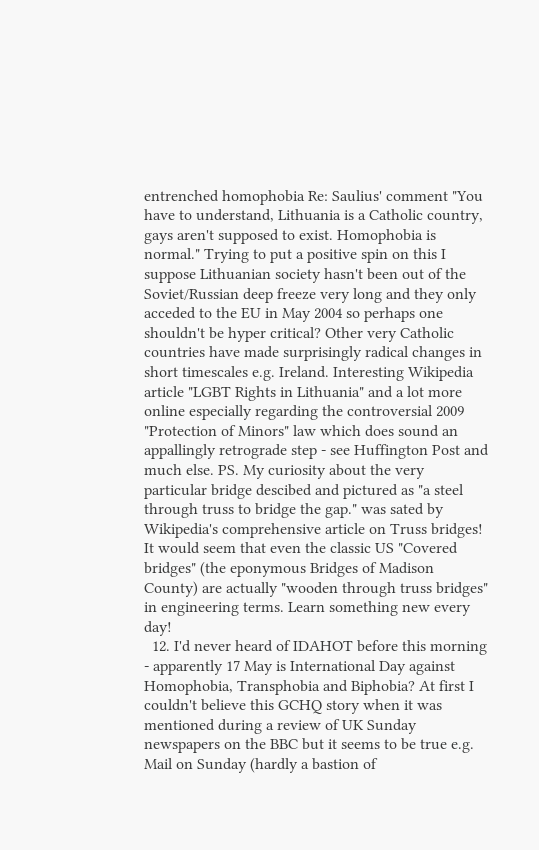entrenched homophobia Re: Saulius' comment "You have to understand, Lithuania is a Catholic country, gays aren't supposed to exist. Homophobia is normal." Trying to put a positive spin on this I suppose Lithuanian society hasn't been out of the Soviet/Russian deep freeze very long and they only acceded to the EU in May 2004 so perhaps one shouldn't be hyper critical? Other very Catholic countries have made surprisingly radical changes in short timescales e.g. Ireland. Interesting Wikipedia article "LGBT Rights in Lithuania" and a lot more online especially regarding the controversial 2009 "Protection of Minors" law which does sound an appallingly retrograde step - see Huffington Post and much else. PS. My curiosity about the very particular bridge descibed and pictured as "a steel through truss to bridge the gap." was sated by Wikipedia's comprehensive article on Truss bridges! It would seem that even the classic US "Covered bridges" (the eponymous Bridges of Madison County) are actually "wooden through truss bridges" in engineering terms. Learn something new every day!
  12. I'd never heard of IDAHOT before this morning - apparently 17 May is International Day against Homophobia, Transphobia and Biphobia? At first I couldn't believe this GCHQ story when it was mentioned during a review of UK Sunday newspapers on the BBC but it seems to be true e.g. Mail on Sunday (hardly a bastion of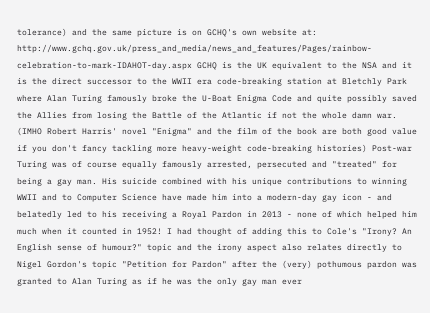tolerance) and the same picture is on GCHQ's own website at: http://www.gchq.gov.uk/press_and_media/news_and_features/Pages/rainbow-celebration-to-mark-IDAHOT-day.aspx GCHQ is the UK equivalent to the NSA and it is the direct successor to the WWII era code-breaking station at Bletchly Park where Alan Turing famously broke the U-Boat Enigma Code and quite possibly saved the Allies from losing the Battle of the Atlantic if not the whole damn war. (IMHO Robert Harris' novel "Enigma" and the film of the book are both good value if you don't fancy tackling more heavy-weight code-breaking histories) Post-war Turing was of course equally famously arrested, persecuted and "treated" for being a gay man. His suicide combined with his unique contributions to winning WWII and to Computer Science have made him into a modern-day gay icon - and belatedly led to his receiving a Royal Pardon in 2013 - none of which helped him much when it counted in 1952! I had thought of adding this to Cole's "Irony? An English sense of humour?" topic and the irony aspect also relates directly to Nigel Gordon's topic "Petition for Pardon" after the (very) pothumous pardon was granted to Alan Turing as if he was the only gay man ever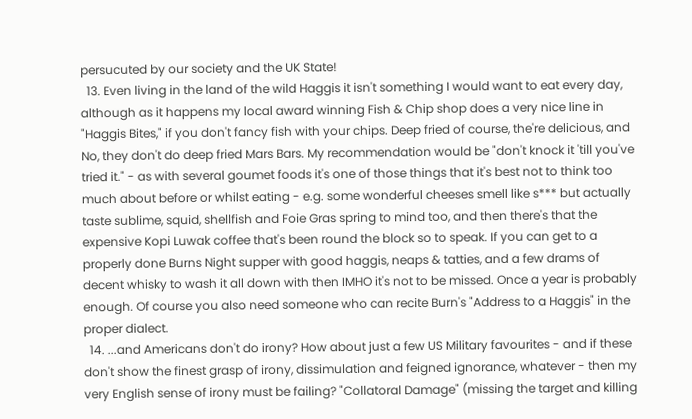persucuted by our society and the UK State!
  13. Even living in the land of the wild Haggis it isn't something I would want to eat every day, although as it happens my local award winning Fish & Chip shop does a very nice line in "Haggis Bites," if you don't fancy fish with your chips. Deep fried of course, the're delicious, and No, they don't do deep fried Mars Bars. My recommendation would be "don't knock it 'till you've tried it." - as with several goumet foods it's one of those things that it's best not to think too much about before or whilst eating - e.g. some wonderful cheeses smell like s*** but actually taste sublime, squid, shellfish and Foie Gras spring to mind too, and then there's that the expensive Kopi Luwak coffee that's been round the block so to speak. If you can get to a properly done Burns Night supper with good haggis, neaps & tatties, and a few drams of decent whisky to wash it all down with then IMHO it's not to be missed. Once a year is probably enough. Of course you also need someone who can recite Burn's "Address to a Haggis" in the proper dialect.
  14. ...and Americans don't do irony? How about just a few US Military favourites - and if these don't show the finest grasp of irony, dissimulation and feigned ignorance, whatever - then my very English sense of irony must be failing? "Collatoral Damage" (missing the target and killing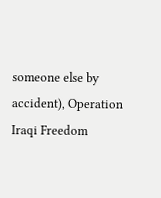someone else by accident), Operation Iraqi Freedom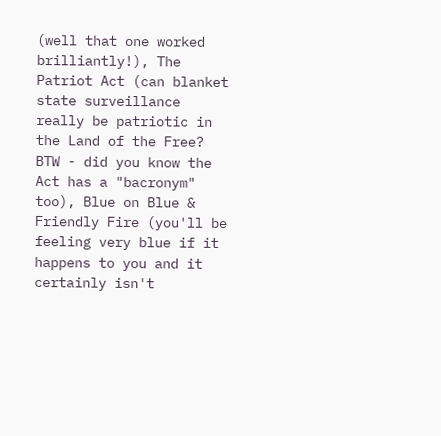(well that one worked brilliantly!), The Patriot Act (can blanket state surveillance really be patriotic in the Land of the Free? BTW - did you know the Act has a "bacronym" too), Blue on Blue & Friendly Fire (you'll be feeling very blue if it happens to you and it certainly isn't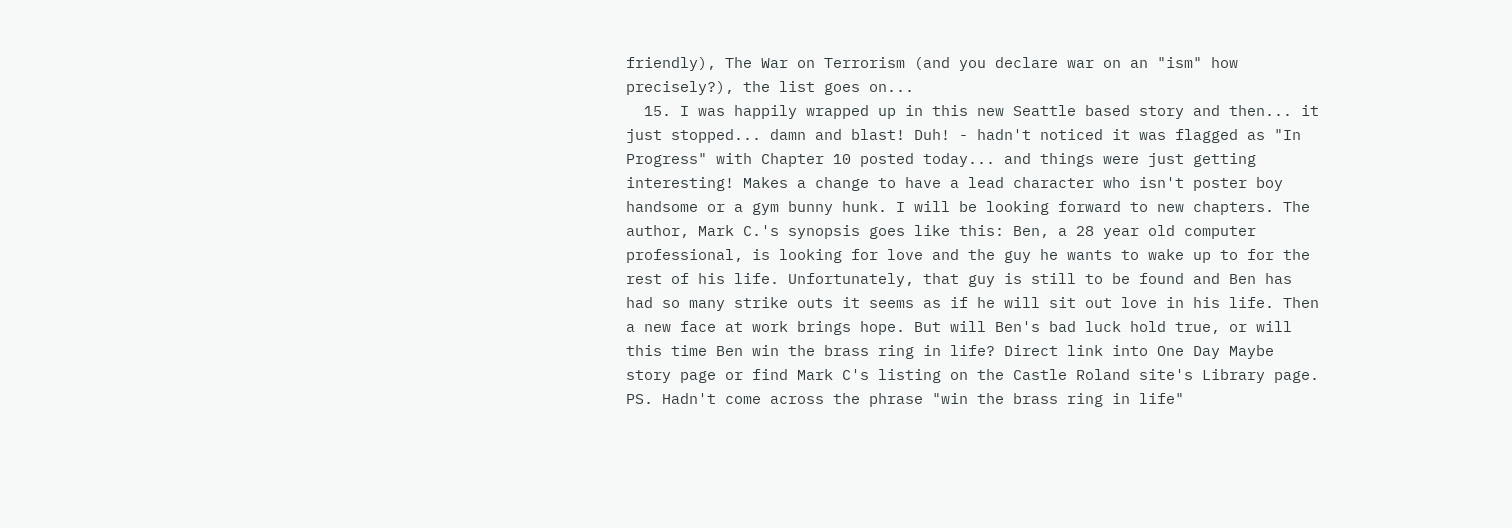friendly), The War on Terrorism (and you declare war on an "ism" how precisely?), the list goes on...
  15. I was happily wrapped up in this new Seattle based story and then... it just stopped... damn and blast! Duh! - hadn't noticed it was flagged as "In Progress" with Chapter 10 posted today... and things were just getting interesting! Makes a change to have a lead character who isn't poster boy handsome or a gym bunny hunk. I will be looking forward to new chapters. The author, Mark C.'s synopsis goes like this: Ben, a 28 year old computer professional, is looking for love and the guy he wants to wake up to for the rest of his life. Unfortunately, that guy is still to be found and Ben has had so many strike outs it seems as if he will sit out love in his life. Then a new face at work brings hope. But will Ben's bad luck hold true, or will this time Ben win the brass ring in life? Direct link into One Day Maybe story page or find Mark C's listing on the Castle Roland site's Library page. PS. Hadn't come across the phrase "win the brass ring in life"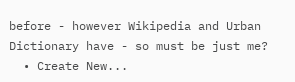before - however Wikipedia and Urban Dictionary have - so must be just me?
  • Create New...